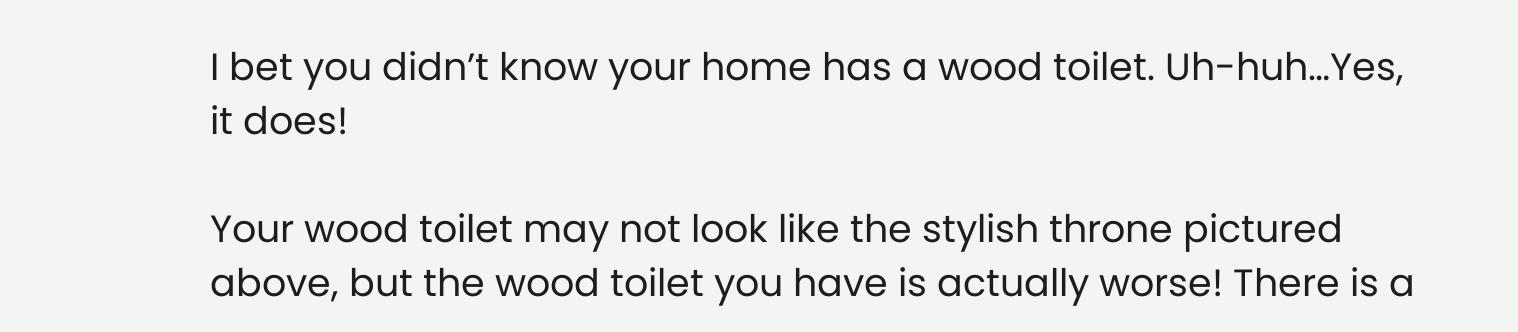I bet you didn’t know your home has a wood toilet. Uh-huh…Yes, it does!

Your wood toilet may not look like the stylish throne pictured above, but the wood toilet you have is actually worse! There is a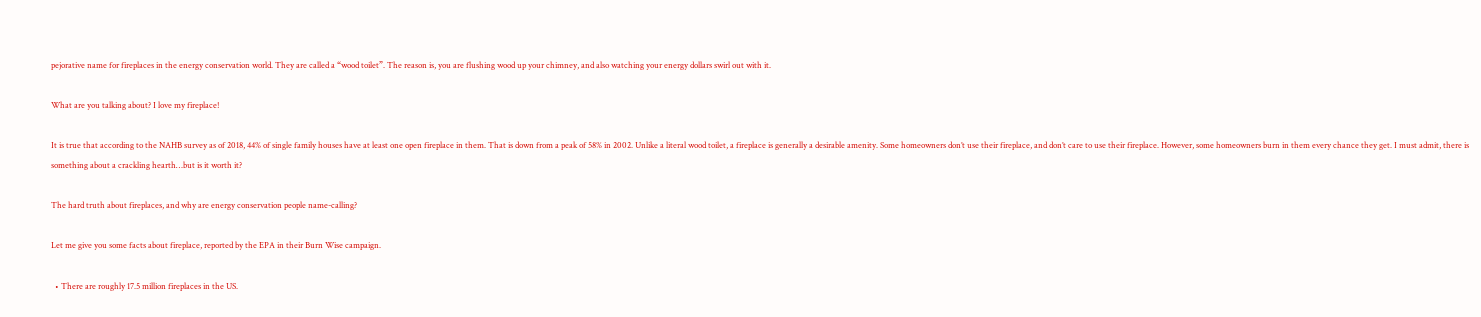pejorative name for fireplaces in the energy conservation world. They are called a “wood toilet”. The reason is, you are flushing wood up your chimney, and also watching your energy dollars swirl out with it.

What are you talking about? I love my fireplace!

It is true that according to the NAHB survey as of 2018, 44% of single family houses have at least one open fireplace in them. That is down from a peak of 58% in 2002. Unlike a literal wood toilet, a fireplace is generally a desirable amenity. Some homeowners don’t use their fireplace, and don’t care to use their fireplace. However, some homeowners burn in them every chance they get. I must admit, there is something about a crackling hearth…but is it worth it?

The hard truth about fireplaces, and why are energy conservation people name-calling?

Let me give you some facts about fireplace, reported by the EPA in their Burn Wise campaign.

  • There are roughly 17.5 million fireplaces in the US.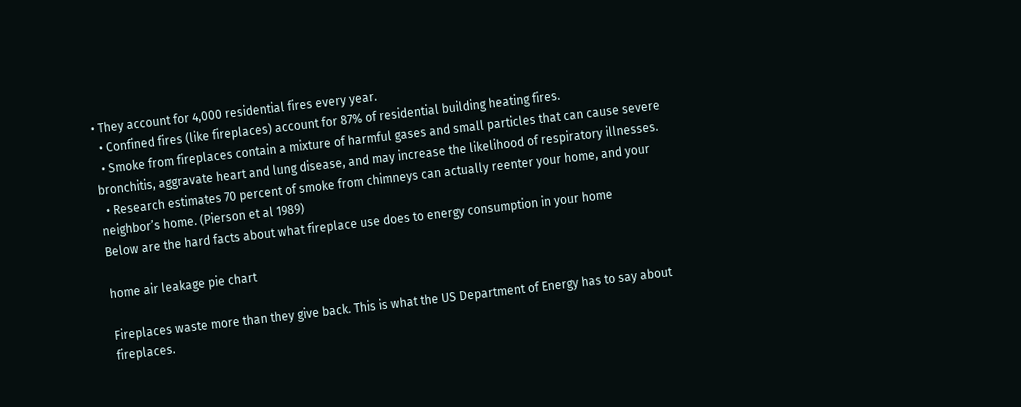• They account for 4,000 residential fires every year.
  • Confined fires (like fireplaces) account for 87% of residential building heating fires.
  • Smoke from fireplaces contain a mixture of harmful gases and small particles that can cause severe bronchitis, aggravate heart and lung disease, and may increase the likelihood of respiratory illnesses.
  • Research estimates 70 percent of smoke from chimneys can actually reenter your home, and your neighbor’s home. (Pierson et al 1989)
Below are the hard facts about what fireplace use does to energy consumption in your home

home air leakage pie chart

Fireplaces waste more than they give back. This is what the US Department of Energy has to say about fireplaces.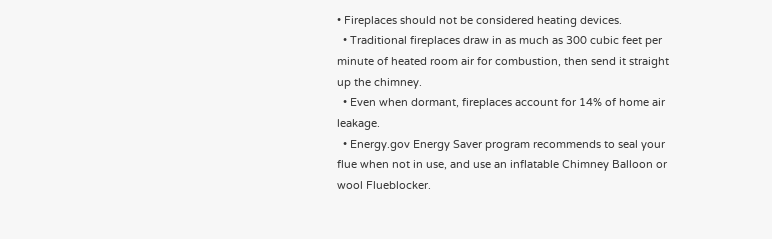• Fireplaces should not be considered heating devices.
  • Traditional fireplaces draw in as much as 300 cubic feet per minute of heated room air for combustion, then send it straight up the chimney.
  • Even when dormant, fireplaces account for 14% of home air leakage.
  • Energy.gov Energy Saver program recommends to seal your flue when not in use, and use an inflatable Chimney Balloon or wool Flueblocker.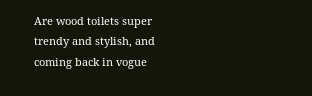Are wood toilets super trendy and stylish, and coming back in vogue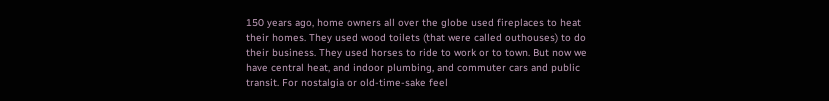150 years ago, home owners all over the globe used fireplaces to heat their homes. They used wood toilets (that were called outhouses) to do their business. They used horses to ride to work or to town. But now we have central heat, and indoor plumbing, and commuter cars and public transit. For nostalgia or old-time-sake feel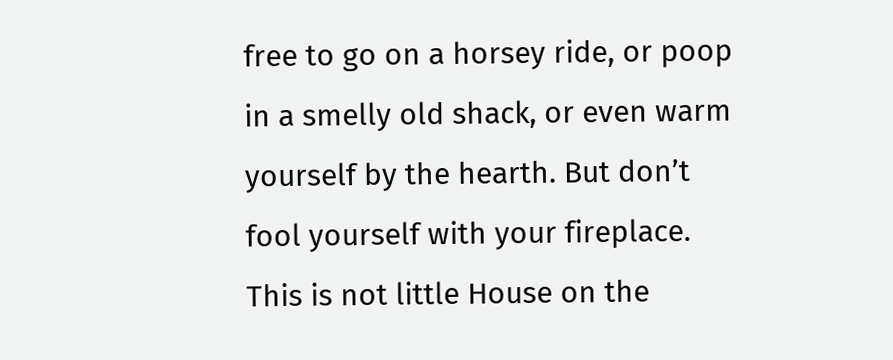free to go on a horsey ride, or poop in a smelly old shack, or even warm yourself by the hearth. But don’t fool yourself with your fireplace. This is not little House on the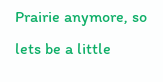Prairie anymore, so lets be a little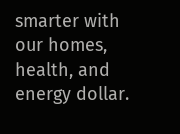smarter with our homes, health, and energy dollar.